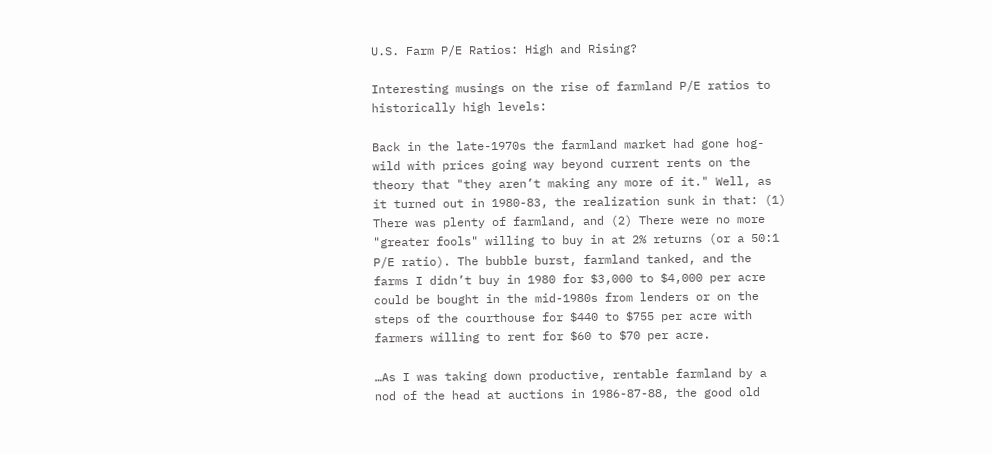U.S. Farm P/E Ratios: High and Rising?

Interesting musings on the rise of farmland P/E ratios to historically high levels:

Back in the late-1970s the farmland market had gone hog-wild with prices going way beyond current rents on the theory that "they aren’t making any more of it." Well, as it turned out in 1980-83, the realization sunk in that: (1) There was plenty of farmland, and (2) There were no more "greater fools" willing to buy in at 2% returns (or a 50:1 P/E ratio). The bubble burst, farmland tanked, and the farms I didn’t buy in 1980 for $3,000 to $4,000 per acre could be bought in the mid-1980s from lenders or on the steps of the courthouse for $440 to $755 per acre with farmers willing to rent for $60 to $70 per acre.

…As I was taking down productive, rentable farmland by a nod of the head at auctions in 1986-87-88, the good old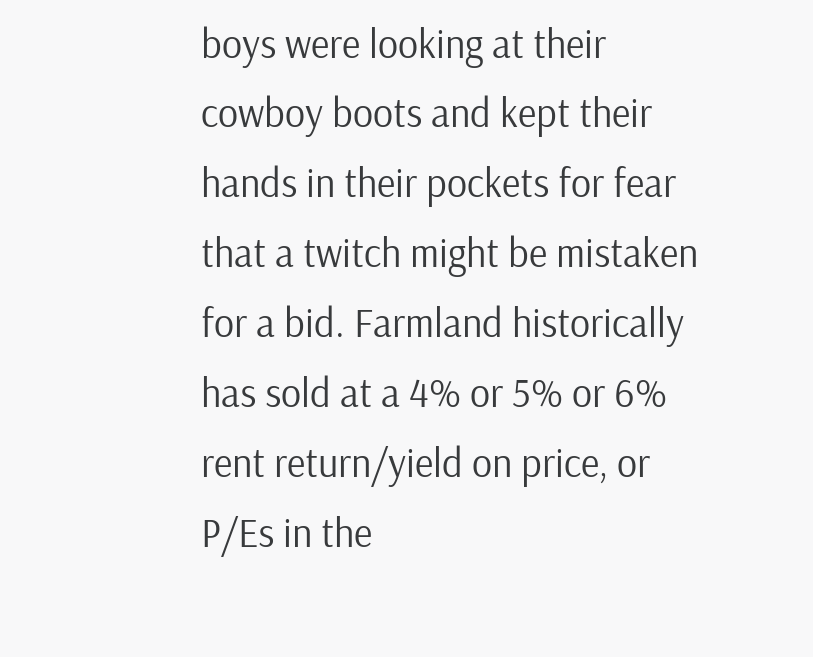boys were looking at their cowboy boots and kept their hands in their pockets for fear that a twitch might be mistaken for a bid. Farmland historically has sold at a 4% or 5% or 6% rent return/yield on price, or P/Es in the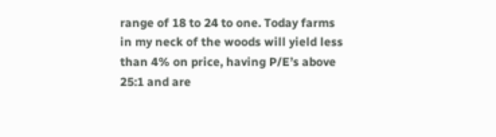range of 18 to 24 to one. Today farms in my neck of the woods will yield less than 4% on price, having P/E’s above 25:1 and are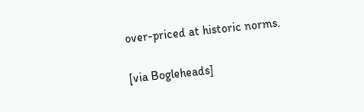over-priced at historic norms.

[via Bogleheads]